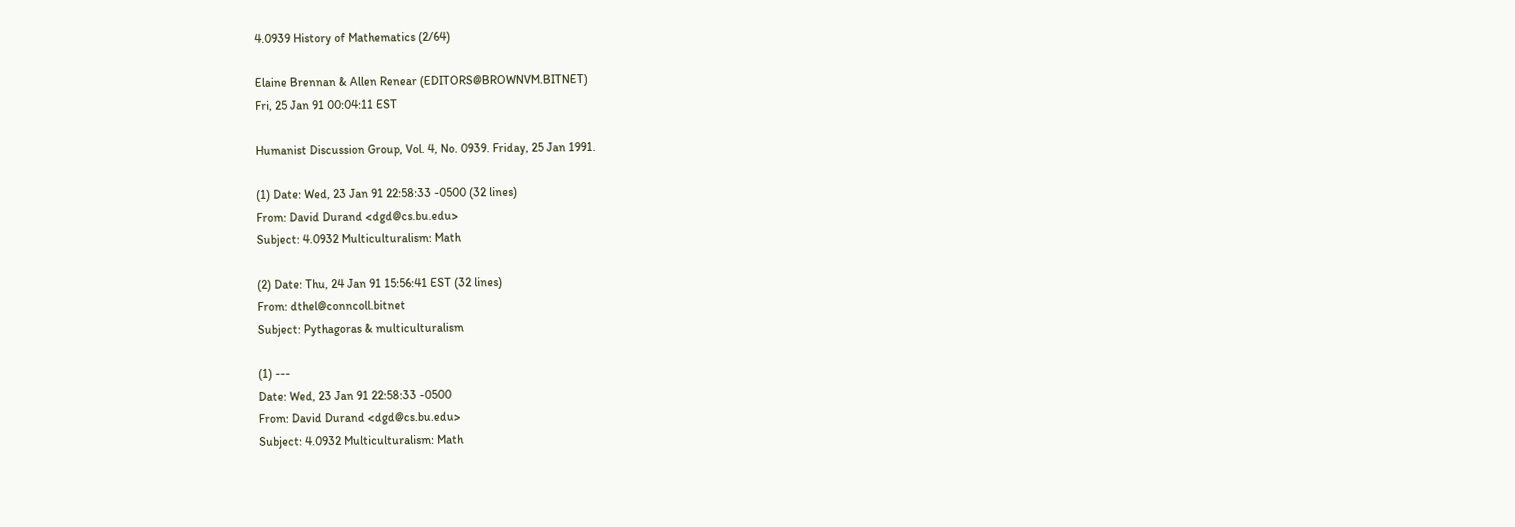4.0939 History of Mathematics (2/64)

Elaine Brennan & Allen Renear (EDITORS@BROWNVM.BITNET)
Fri, 25 Jan 91 00:04:11 EST

Humanist Discussion Group, Vol. 4, No. 0939. Friday, 25 Jan 1991.

(1) Date: Wed, 23 Jan 91 22:58:33 -0500 (32 lines)
From: David Durand <dgd@cs.bu.edu>
Subject: 4.0932 Multiculturalism: Math

(2) Date: Thu, 24 Jan 91 15:56:41 EST (32 lines)
From: dthel@conncoll.bitnet
Subject: Pythagoras & multiculturalism

(1) ---
Date: Wed, 23 Jan 91 22:58:33 -0500
From: David Durand <dgd@cs.bu.edu>
Subject: 4.0932 Multiculturalism: Math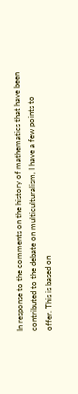In response to the comments on the history of mathematics that have been
contributed to the debate on multiculturalism, I have a few points to
offer. This is based on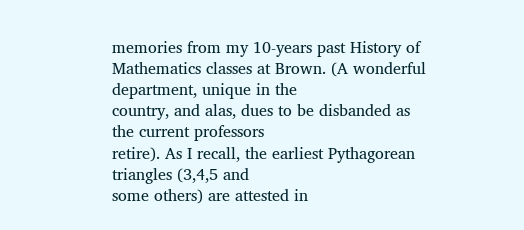memories from my 10-years past History of
Mathematics classes at Brown. (A wonderful department, unique in the
country, and alas, dues to be disbanded as the current professors
retire). As I recall, the earliest Pythagorean triangles (3,4,5 and
some others) are attested in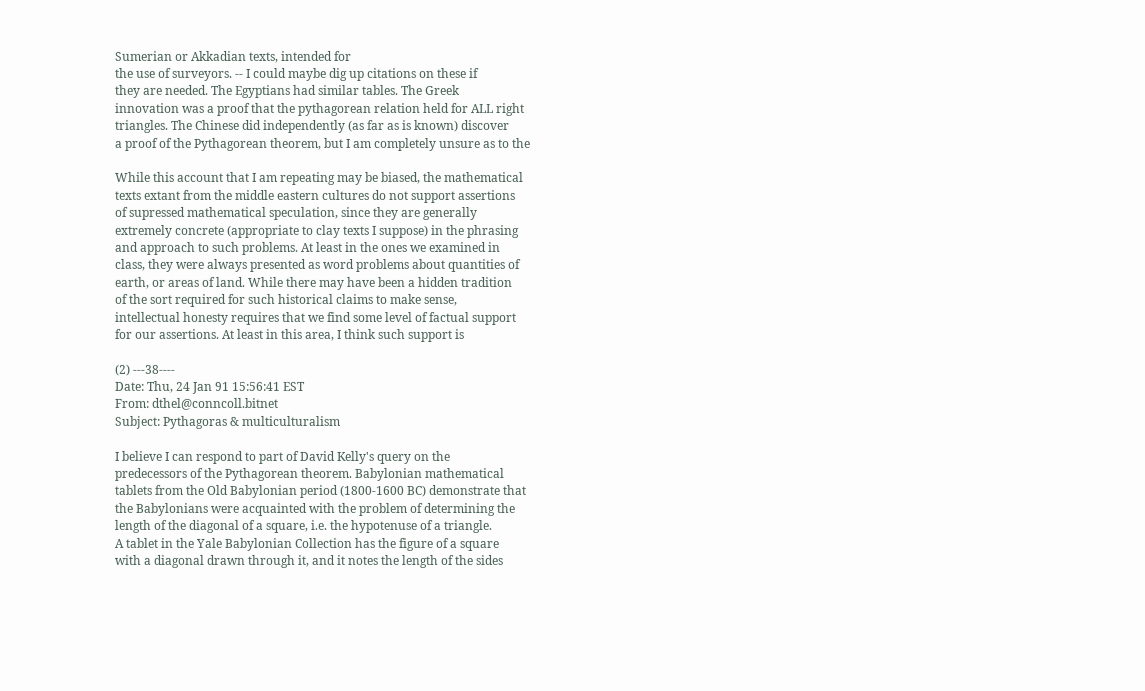Sumerian or Akkadian texts, intended for
the use of surveyors. -- I could maybe dig up citations on these if
they are needed. The Egyptians had similar tables. The Greek
innovation was a proof that the pythagorean relation held for ALL right
triangles. The Chinese did independently (as far as is known) discover
a proof of the Pythagorean theorem, but I am completely unsure as to the

While this account that I am repeating may be biased, the mathematical
texts extant from the middle eastern cultures do not support assertions
of supressed mathematical speculation, since they are generally
extremely concrete (appropriate to clay texts I suppose) in the phrasing
and approach to such problems. At least in the ones we examined in
class, they were always presented as word problems about quantities of
earth, or areas of land. While there may have been a hidden tradition
of the sort required for such historical claims to make sense,
intellectual honesty requires that we find some level of factual support
for our assertions. At least in this area, I think such support is

(2) ---38----
Date: Thu, 24 Jan 91 15:56:41 EST
From: dthel@conncoll.bitnet
Subject: Pythagoras & multiculturalism

I believe I can respond to part of David Kelly's query on the
predecessors of the Pythagorean theorem. Babylonian mathematical
tablets from the Old Babylonian period (1800-1600 BC) demonstrate that
the Babylonians were acquainted with the problem of determining the
length of the diagonal of a square, i.e. the hypotenuse of a triangle.
A tablet in the Yale Babylonian Collection has the figure of a square
with a diagonal drawn through it, and it notes the length of the sides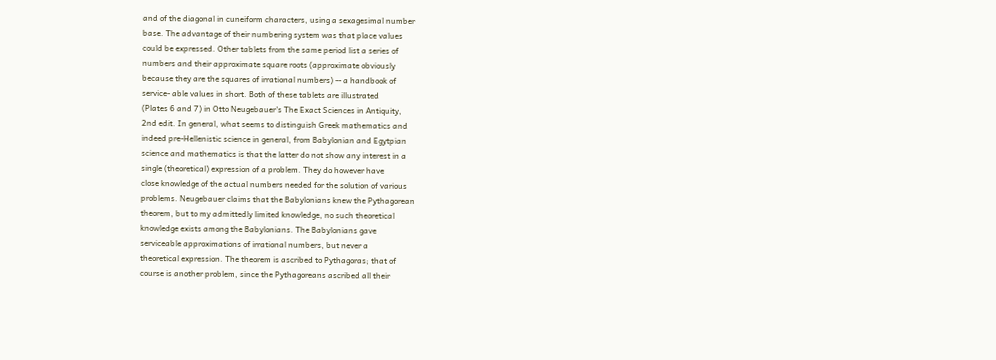and of the diagonal in cuneiform characters, using a sexagesimal number
base. The advantage of their numbering system was that place values
could be expressed. Other tablets from the same period list a series of
numbers and their approximate square roots (approximate obviously
because they are the squares of irrational numbers) -- a handbook of
service- able values in short. Both of these tablets are illustrated
(Plates 6 and 7) in Otto Neugebauer's The Exact Sciences in Antiquity,
2nd edit. In general, what seems to distinguish Greek mathematics and
indeed pre-Hellenistic science in general, from Babylonian and Egytpian
science and mathematics is that the latter do not show any interest in a
single (theoretical) expression of a problem. They do however have
close knowledge of the actual numbers needed for the solution of various
problems. Neugebauer claims that the Babylonians knew the Pythagorean
theorem, but to my admittedly limited knowledge, no such theoretical
knowledge exists among the Babylonians. The Babylonians gave
serviceable approximations of irrational numbers, but never a
theoretical expression. The theorem is ascribed to Pythagoras; that of
course is another problem, since the Pythagoreans ascribed all their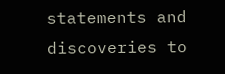statements and discoveries to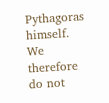Pythagoras himself. We therefore do not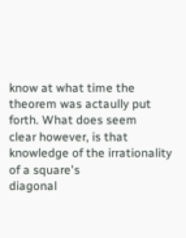know at what time the theorem was actaully put forth. What does seem
clear however, is that knowledge of the irrationality of a square's
diagonal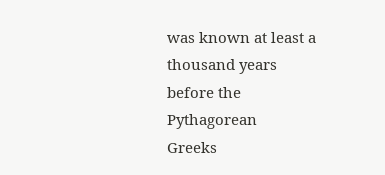was known at least a thousand years before the Pythagorean
Greeks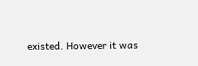existed. However it was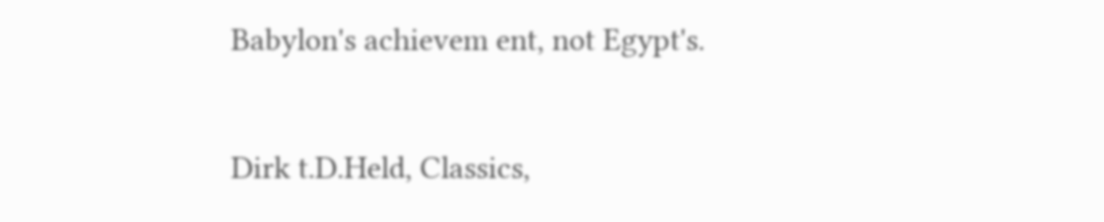Babylon's achievem ent, not Egypt's.

Dirk t.D.Held, Classics,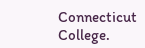Connecticut College.